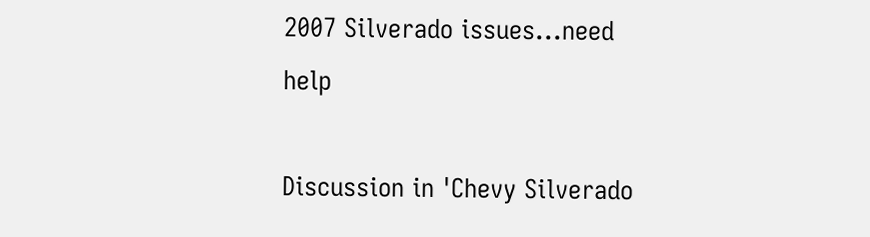2007 Silverado issues...need help

Discussion in 'Chevy Silverado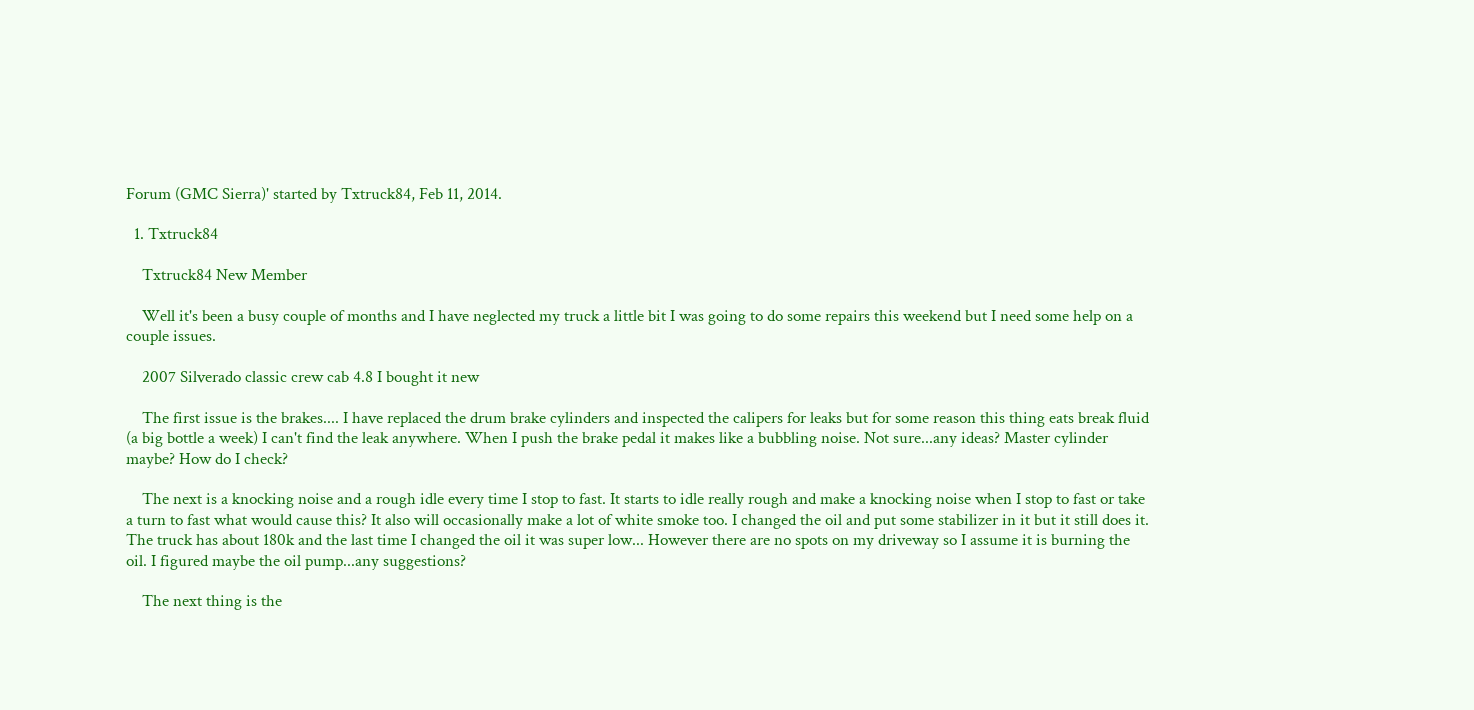Forum (GMC Sierra)' started by Txtruck84, Feb 11, 2014.

  1. Txtruck84

    Txtruck84 New Member

    Well it's been a busy couple of months and I have neglected my truck a little bit I was going to do some repairs this weekend but I need some help on a couple issues.

    2007 Silverado classic crew cab 4.8 I bought it new

    The first issue is the brakes.... I have replaced the drum brake cylinders and inspected the calipers for leaks but for some reason this thing eats break fluid (a big bottle a week) I can't find the leak anywhere. When I push the brake pedal it makes like a bubbling noise. Not sure...any ideas? Master cylinder maybe? How do I check?

    The next is a knocking noise and a rough idle every time I stop to fast. It starts to idle really rough and make a knocking noise when I stop to fast or take a turn to fast what would cause this? It also will occasionally make a lot of white smoke too. I changed the oil and put some stabilizer in it but it still does it. The truck has about 180k and the last time I changed the oil it was super low... However there are no spots on my driveway so I assume it is burning the oil. I figured maybe the oil pump...any suggestions?

    The next thing is the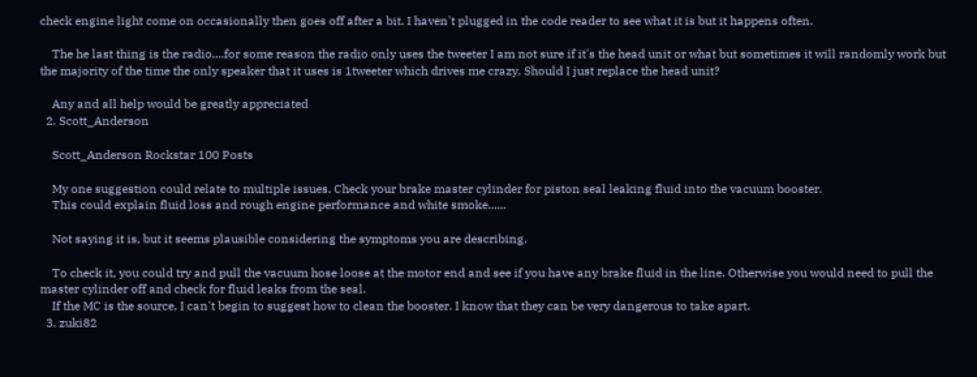check engine light come on occasionally then goes off after a bit. I haven't plugged in the code reader to see what it is but it happens often.

    The he last thing is the radio....for some reason the radio only uses the tweeter I am not sure if it's the head unit or what but sometimes it will randomly work but the majority of the time the only speaker that it uses is 1tweeter which drives me crazy. Should I just replace the head unit?

    Any and all help would be greatly appreciated
  2. Scott_Anderson

    Scott_Anderson Rockstar 100 Posts

    My one suggestion could relate to multiple issues. Check your brake master cylinder for piston seal leaking fluid into the vacuum booster.
    This could explain fluid loss and rough engine performance and white smoke......

    Not saying it is, but it seems plausible considering the symptoms you are describing.

    To check it, you could try and pull the vacuum hose loose at the motor end and see if you have any brake fluid in the line. Otherwise you would need to pull the master cylinder off and check for fluid leaks from the seal.
    If the MC is the source, I can't begin to suggest how to clean the booster. I know that they can be very dangerous to take apart.
  3. zuki82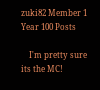zuki82 Member 1 Year 100 Posts

    I'm pretty sure its the MC!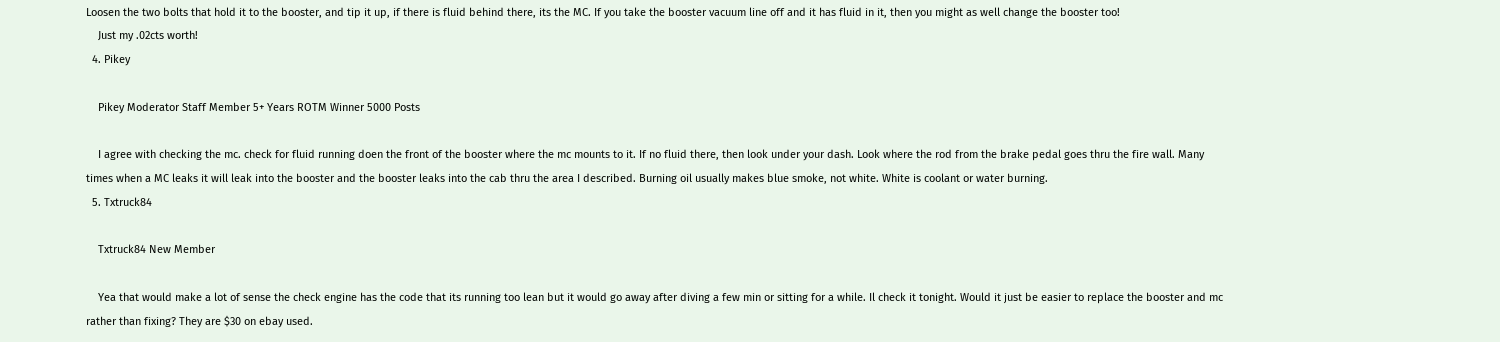Loosen the two bolts that hold it to the booster, and tip it up, if there is fluid behind there, its the MC. If you take the booster vacuum line off and it has fluid in it, then you might as well change the booster too!
    Just my .02cts worth!
  4. Pikey

    Pikey Moderator Staff Member 5+ Years ROTM Winner 5000 Posts

    I agree with checking the mc. check for fluid running doen the front of the booster where the mc mounts to it. If no fluid there, then look under your dash. Look where the rod from the brake pedal goes thru the fire wall. Many times when a MC leaks it will leak into the booster and the booster leaks into the cab thru the area I described. Burning oil usually makes blue smoke, not white. White is coolant or water burning.
  5. Txtruck84

    Txtruck84 New Member

    Yea that would make a lot of sense the check engine has the code that its running too lean but it would go away after diving a few min or sitting for a while. Il check it tonight. Would it just be easier to replace the booster and mc rather than fixing? They are $30 on ebay used.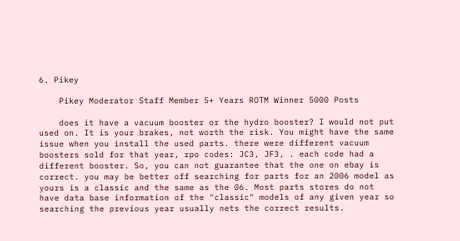6. Pikey

    Pikey Moderator Staff Member 5+ Years ROTM Winner 5000 Posts

    does it have a vacuum booster or the hydro booster? I would not put used on. It is your brakes, not worth the risk. You might have the same issue when you install the used parts. there were different vacuum boosters sold for that year, rpo codes: JC3, JF3, . each code had a different booster. So, you can not guarantee that the one on ebay is correct. you may be better off searching for parts for an 2006 model as yours is a classic and the same as the 06. Most parts stores do not have data base information of the "classic" models of any given year so searching the previous year usually nets the correct results.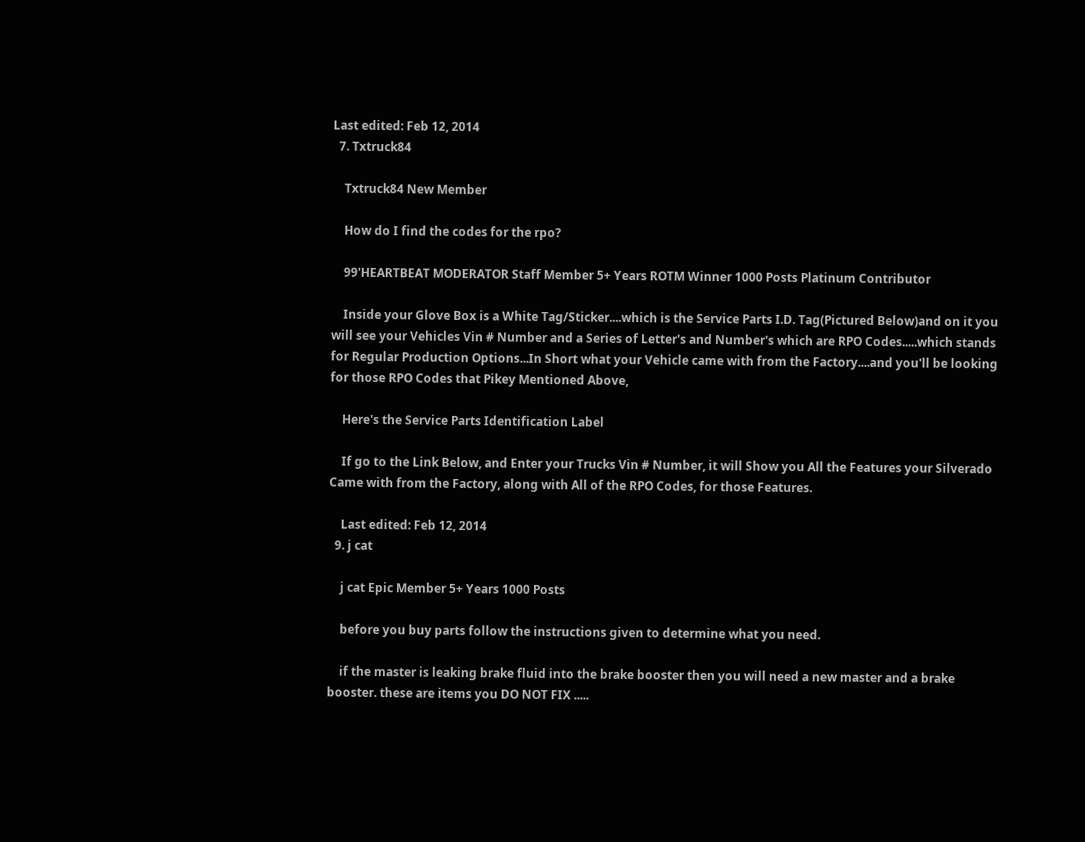Last edited: Feb 12, 2014
  7. Txtruck84

    Txtruck84 New Member

    How do I find the codes for the rpo?

    99'HEARTBEAT MODERATOR Staff Member 5+ Years ROTM Winner 1000 Posts Platinum Contributor

    Inside your Glove Box is a White Tag/Sticker....which is the Service Parts I.D. Tag(Pictured Below)and on it you will see your Vehicles Vin # Number and a Series of Letter's and Number's which are RPO Codes.....which stands for Regular Production Options...In Short what your Vehicle came with from the Factory....and you'll be looking for those RPO Codes that Pikey Mentioned Above,

    Here's the Service Parts Identification Label

    If go to the Link Below, and Enter your Trucks Vin # Number, it will Show you All the Features your Silverado Came with from the Factory, along with All of the RPO Codes, for those Features.

    Last edited: Feb 12, 2014
  9. j cat

    j cat Epic Member 5+ Years 1000 Posts

    before you buy parts follow the instructions given to determine what you need.

    if the master is leaking brake fluid into the brake booster then you will need a new master and a brake booster. these are items you DO NOT FIX .....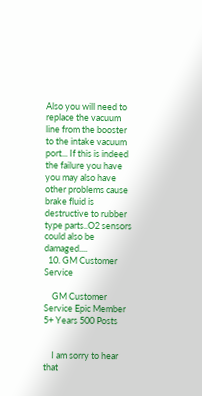Also you will need to replace the vacuum line from the booster to the intake vacuum port... If this is indeed the failure you have you may also have other problems cause brake fluid is destructive to rubber type parts..O2 sensors could also be damaged....
  10. GM Customer Service

    GM Customer Service Epic Member 5+ Years 500 Posts


    I am sorry to hear that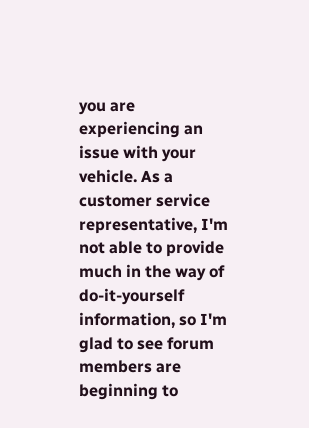you are experiencing an issue with your vehicle. As a customer service representative, I'm not able to provide much in the way of do-it-yourself information, so I'm glad to see forum members are beginning to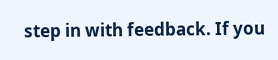step in with feedback. If you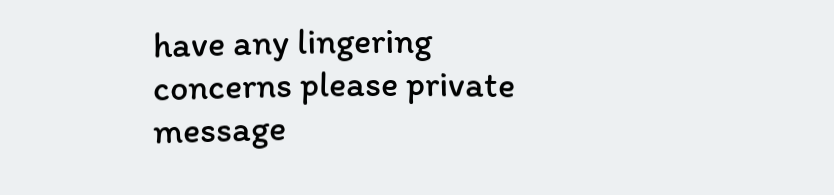have any lingering concerns please private message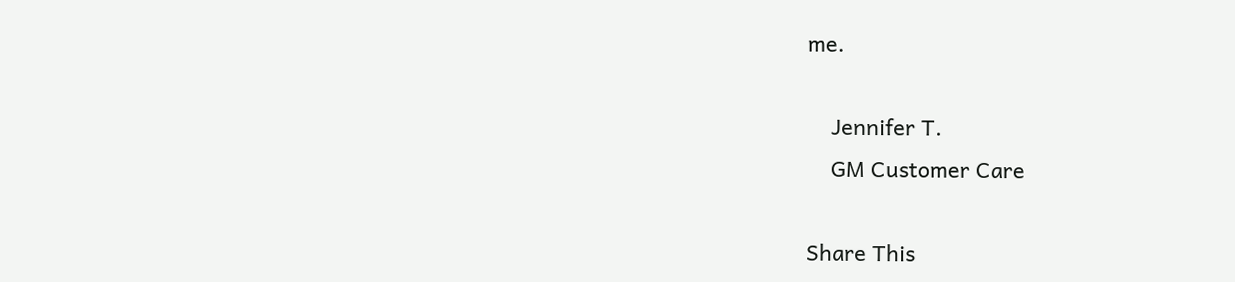me.

    Jennifer T.
    GM Customer Care

Share This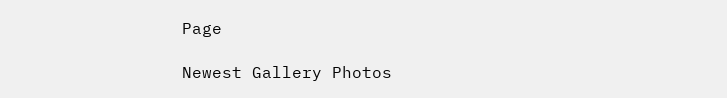Page

Newest Gallery Photos